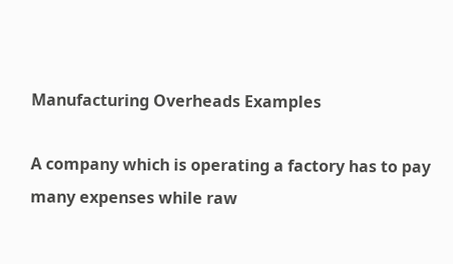Manufacturing Overheads Examples

A company which is operating a factory has to pay many expenses while raw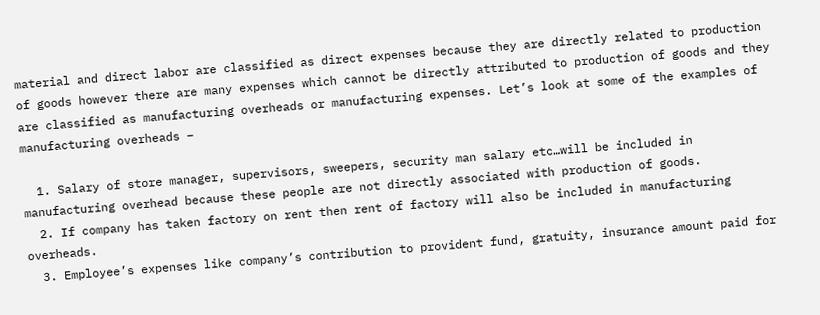material and direct labor are classified as direct expenses because they are directly related to production of goods however there are many expenses which cannot be directly attributed to production of goods and they are classified as manufacturing overheads or manufacturing expenses. Let’s look at some of the examples of manufacturing overheads –

  1. Salary of store manager, supervisors, sweepers, security man salary etc…will be included in manufacturing overhead because these people are not directly associated with production of goods.
  2. If company has taken factory on rent then rent of factory will also be included in manufacturing overheads.
  3. Employee’s expenses like company’s contribution to provident fund, gratuity, insurance amount paid for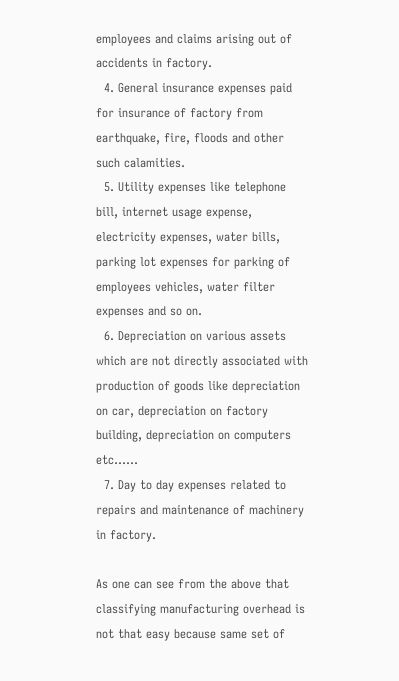employees and claims arising out of accidents in factory.
  4. General insurance expenses paid for insurance of factory from earthquake, fire, floods and other such calamities.
  5. Utility expenses like telephone bill, internet usage expense, electricity expenses, water bills, parking lot expenses for parking of employees vehicles, water filter expenses and so on.
  6. Depreciation on various assets which are not directly associated with production of goods like depreciation on car, depreciation on factory building, depreciation on computers etc……
  7. Day to day expenses related to repairs and maintenance of machinery in factory.

As one can see from the above that classifying manufacturing overhead is not that easy because same set of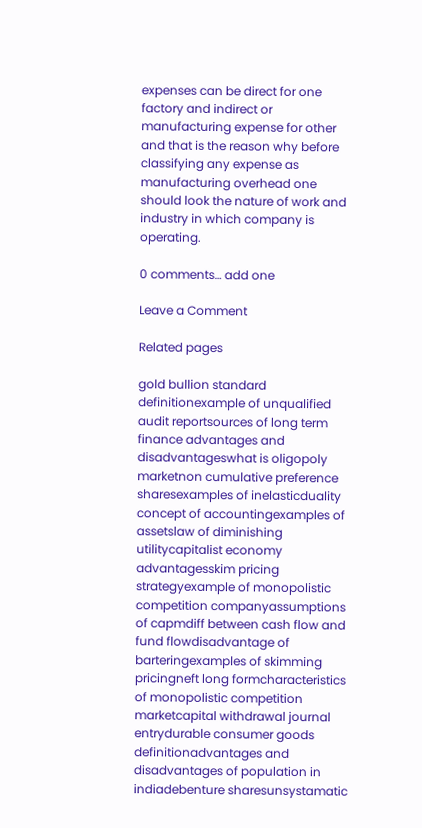expenses can be direct for one factory and indirect or manufacturing expense for other and that is the reason why before classifying any expense as manufacturing overhead one should look the nature of work and industry in which company is operating.

0 comments… add one

Leave a Comment

Related pages

gold bullion standard definitionexample of unqualified audit reportsources of long term finance advantages and disadvantageswhat is oligopoly marketnon cumulative preference sharesexamples of inelasticduality concept of accountingexamples of assetslaw of diminishing utilitycapitalist economy advantagesskim pricing strategyexample of monopolistic competition companyassumptions of capmdiff between cash flow and fund flowdisadvantage of barteringexamples of skimming pricingneft long formcharacteristics of monopolistic competition marketcapital withdrawal journal entrydurable consumer goods definitionadvantages and disadvantages of population in indiadebenture sharesunsystamatic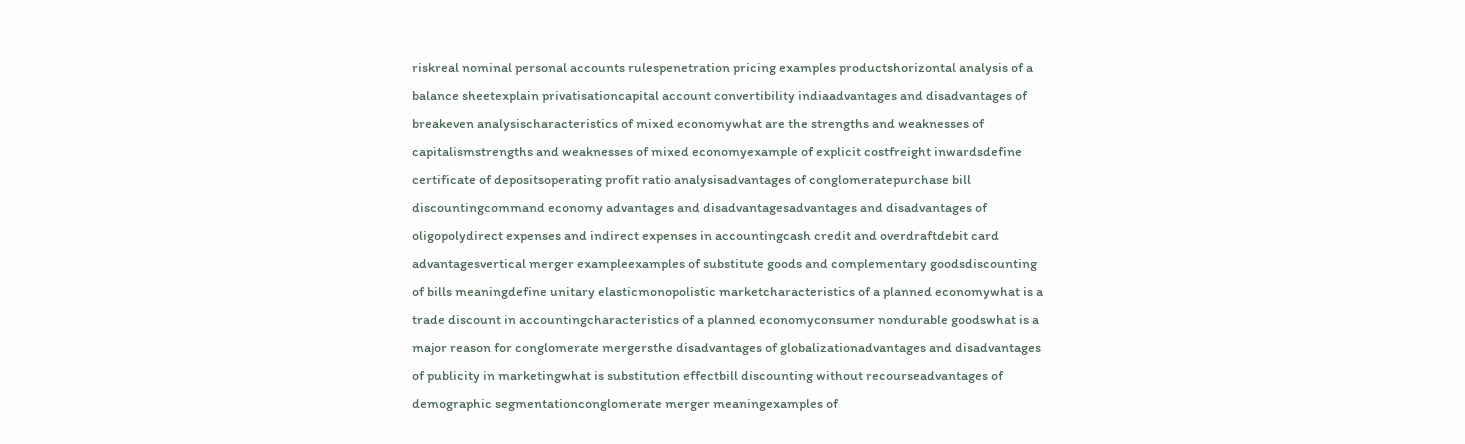riskreal nominal personal accounts rulespenetration pricing examples productshorizontal analysis of a balance sheetexplain privatisationcapital account convertibility indiaadvantages and disadvantages of breakeven analysischaracteristics of mixed economywhat are the strengths and weaknesses of capitalismstrengths and weaknesses of mixed economyexample of explicit costfreight inwardsdefine certificate of depositsoperating profit ratio analysisadvantages of conglomeratepurchase bill discountingcommand economy advantages and disadvantagesadvantages and disadvantages of oligopolydirect expenses and indirect expenses in accountingcash credit and overdraftdebit card advantagesvertical merger exampleexamples of substitute goods and complementary goodsdiscounting of bills meaningdefine unitary elasticmonopolistic marketcharacteristics of a planned economywhat is a trade discount in accountingcharacteristics of a planned economyconsumer nondurable goodswhat is a major reason for conglomerate mergersthe disadvantages of globalizationadvantages and disadvantages of publicity in marketingwhat is substitution effectbill discounting without recourseadvantages of demographic segmentationconglomerate merger meaningexamples of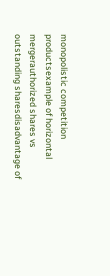monopolistic competition productsexample of horizontal mergerauthorized shares vs outstanding sharesdisadvantage of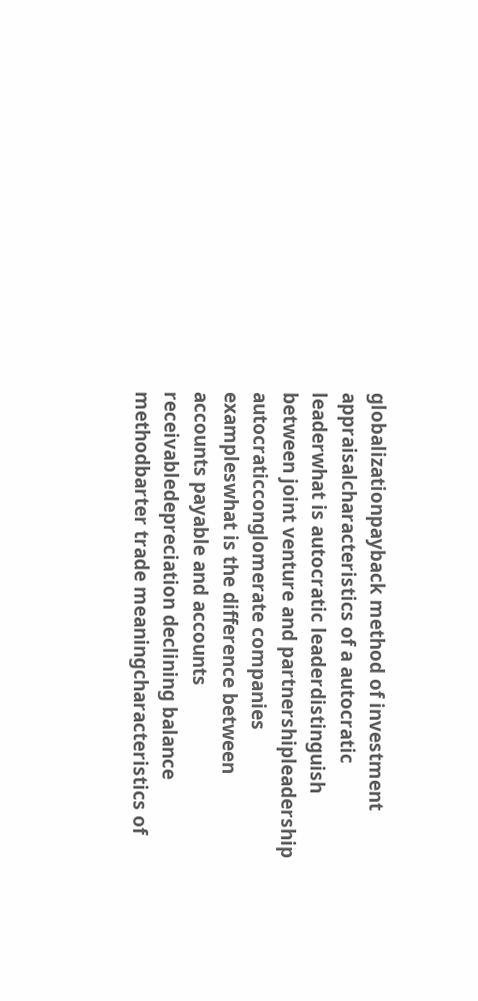globalizationpayback method of investment appraisalcharacteristics of a autocratic leaderwhat is autocratic leaderdistinguish between joint venture and partnershipleadership autocraticconglomerate companies exampleswhat is the difference between accounts payable and accounts receivabledepreciation declining balance methodbarter trade meaningcharacteristics of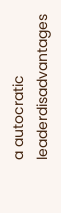a autocratic leaderdisadvantages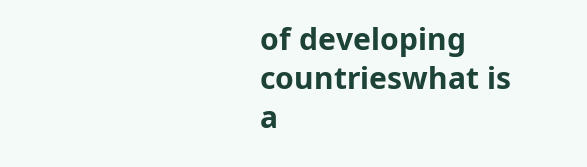of developing countrieswhat is a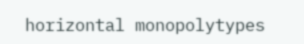horizontal monopolytypes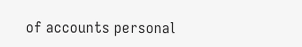of accounts personal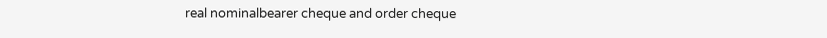real nominalbearer cheque and order cheque